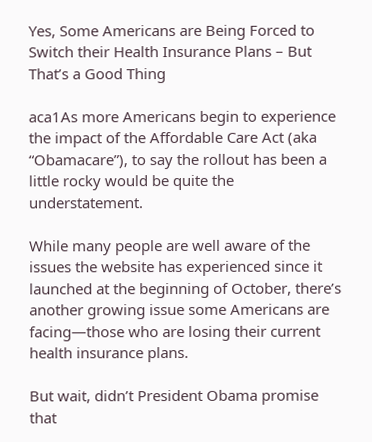Yes, Some Americans are Being Forced to Switch their Health Insurance Plans – But That’s a Good Thing

aca1As more Americans begin to experience the impact of the Affordable Care Act (aka “Obamacare”), to say the rollout has been a little rocky would be quite the understatement.

While many people are well aware of the issues the website has experienced since it launched at the beginning of October, there’s another growing issue some Americans are facing—those who are losing their current health insurance plans.

But wait, didn’t President Obama promise that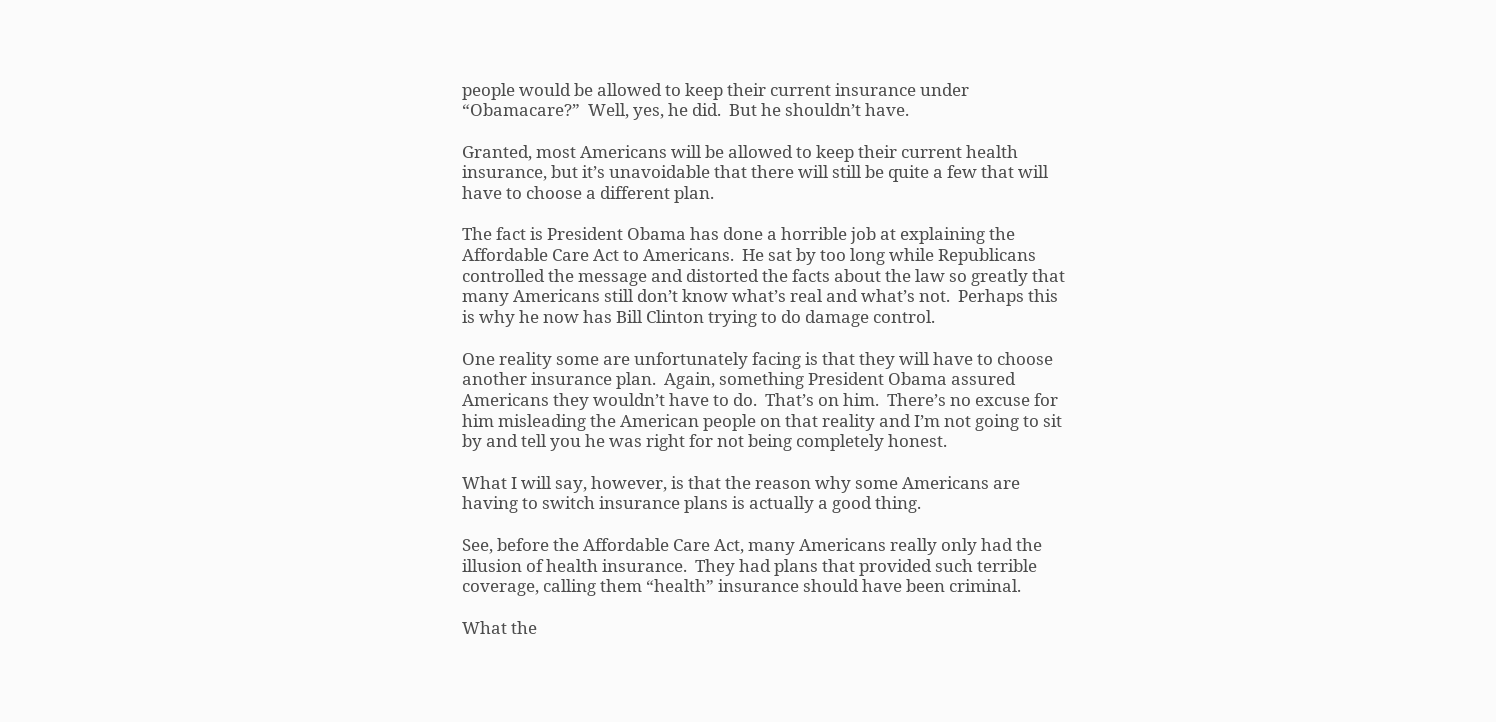people would be allowed to keep their current insurance under “Obamacare?”  Well, yes, he did.  But he shouldn’t have.

Granted, most Americans will be allowed to keep their current health insurance, but it’s unavoidable that there will still be quite a few that will have to choose a different plan.

The fact is President Obama has done a horrible job at explaining the Affordable Care Act to Americans.  He sat by too long while Republicans controlled the message and distorted the facts about the law so greatly that many Americans still don’t know what’s real and what’s not.  Perhaps this is why he now has Bill Clinton trying to do damage control.

One reality some are unfortunately facing is that they will have to choose another insurance plan.  Again, something President Obama assured Americans they wouldn’t have to do.  That’s on him.  There’s no excuse for him misleading the American people on that reality and I’m not going to sit by and tell you he was right for not being completely honest.

What I will say, however, is that the reason why some Americans are having to switch insurance plans is actually a good thing.

See, before the Affordable Care Act, many Americans really only had the illusion of health insurance.  They had plans that provided such terrible coverage, calling them “health” insurance should have been criminal.

What the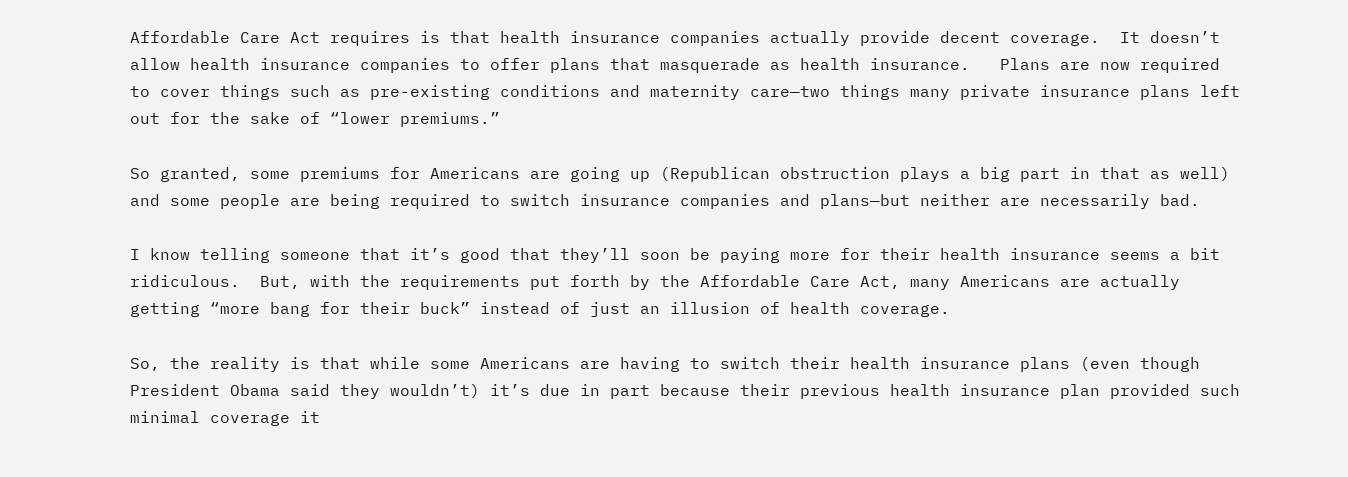Affordable Care Act requires is that health insurance companies actually provide decent coverage.  It doesn’t allow health insurance companies to offer plans that masquerade as health insurance.   Plans are now required to cover things such as pre-existing conditions and maternity care—two things many private insurance plans left out for the sake of “lower premiums.”

So granted, some premiums for Americans are going up (Republican obstruction plays a big part in that as well) and some people are being required to switch insurance companies and plans—but neither are necessarily bad.

I know telling someone that it’s good that they’ll soon be paying more for their health insurance seems a bit ridiculous.  But, with the requirements put forth by the Affordable Care Act, many Americans are actually getting “more bang for their buck” instead of just an illusion of health coverage.

So, the reality is that while some Americans are having to switch their health insurance plans (even though President Obama said they wouldn’t) it’s due in part because their previous health insurance plan provided such minimal coverage it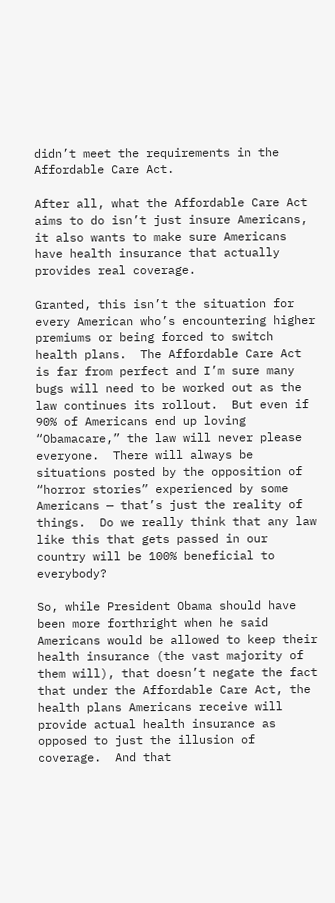didn’t meet the requirements in the Affordable Care Act.

After all, what the Affordable Care Act aims to do isn’t just insure Americans, it also wants to make sure Americans have health insurance that actually provides real coverage.

Granted, this isn’t the situation for every American who’s encountering higher premiums or being forced to switch health plans.  The Affordable Care Act is far from perfect and I’m sure many bugs will need to be worked out as the law continues its rollout.  But even if 90% of Americans end up loving “Obamacare,” the law will never please everyone.  There will always be situations posted by the opposition of “horror stories” experienced by some Americans — that’s just the reality of things.  Do we really think that any law like this that gets passed in our country will be 100% beneficial to everybody?

So, while President Obama should have been more forthright when he said Americans would be allowed to keep their health insurance (the vast majority of them will), that doesn’t negate the fact that under the Affordable Care Act, the health plans Americans receive will provide actual health insurance as opposed to just the illusion of coverage.  And that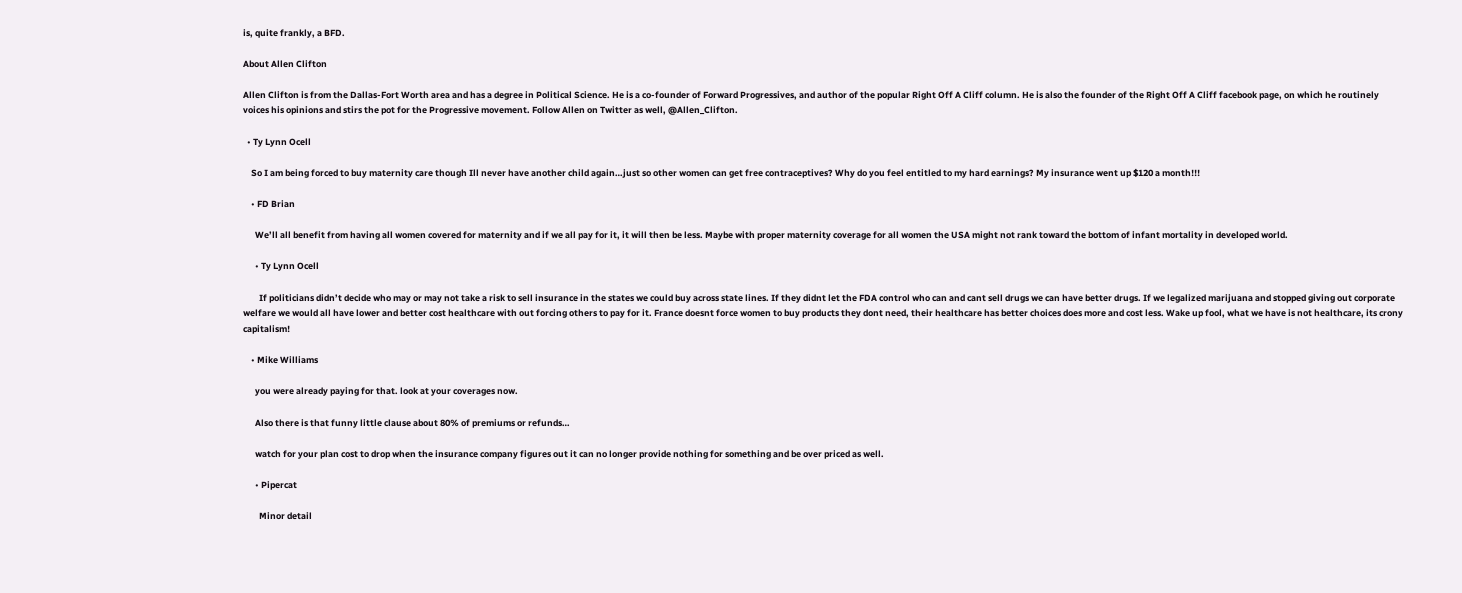is, quite frankly, a BFD.

About Allen Clifton

Allen Clifton is from the Dallas-Fort Worth area and has a degree in Political Science. He is a co-founder of Forward Progressives, and author of the popular Right Off A Cliff column. He is also the founder of the Right Off A Cliff facebook page, on which he routinely voices his opinions and stirs the pot for the Progressive movement. Follow Allen on Twitter as well, @Allen_Clifton.

  • Ty Lynn Ocell

    So I am being forced to buy maternity care though Ill never have another child again…just so other women can get free contraceptives? Why do you feel entitled to my hard earnings? My insurance went up $120 a month!!!

    • FD Brian

      We’ll all benefit from having all women covered for maternity and if we all pay for it, it will then be less. Maybe with proper maternity coverage for all women the USA might not rank toward the bottom of infant mortality in developed world.

      • Ty Lynn Ocell

        If politicians didn’t decide who may or may not take a risk to sell insurance in the states we could buy across state lines. If they didnt let the FDA control who can and cant sell drugs we can have better drugs. If we legalized marijuana and stopped giving out corporate welfare we would all have lower and better cost healthcare with out forcing others to pay for it. France doesnt force women to buy products they dont need, their healthcare has better choices does more and cost less. Wake up fool, what we have is not healthcare, its crony capitalism!

    • Mike Williams

      you were already paying for that. look at your coverages now.

      Also there is that funny little clause about 80% of premiums or refunds…

      watch for your plan cost to drop when the insurance company figures out it can no longer provide nothing for something and be over priced as well.

      • Pipercat

        Minor detail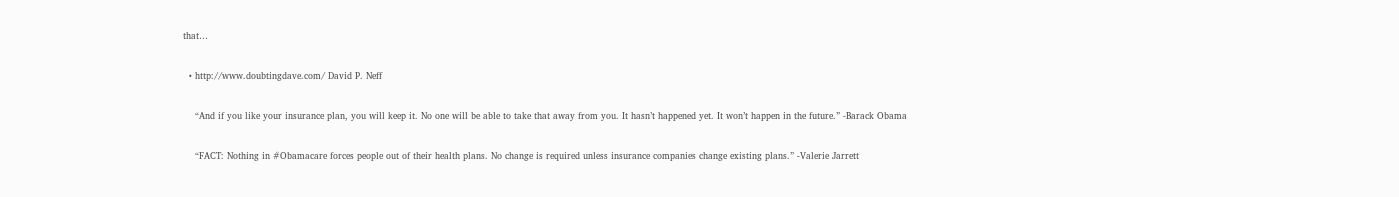that…

  • http://www.doubtingdave.com/ David P. Neff

    “And if you like your insurance plan, you will keep it. No one will be able to take that away from you. It hasn’t happened yet. It won’t happen in the future.” -Barack Obama

    “FACT: Nothing in #Obamacare forces people out of their health plans. No change is required unless insurance companies change existing plans.” -Valerie Jarrett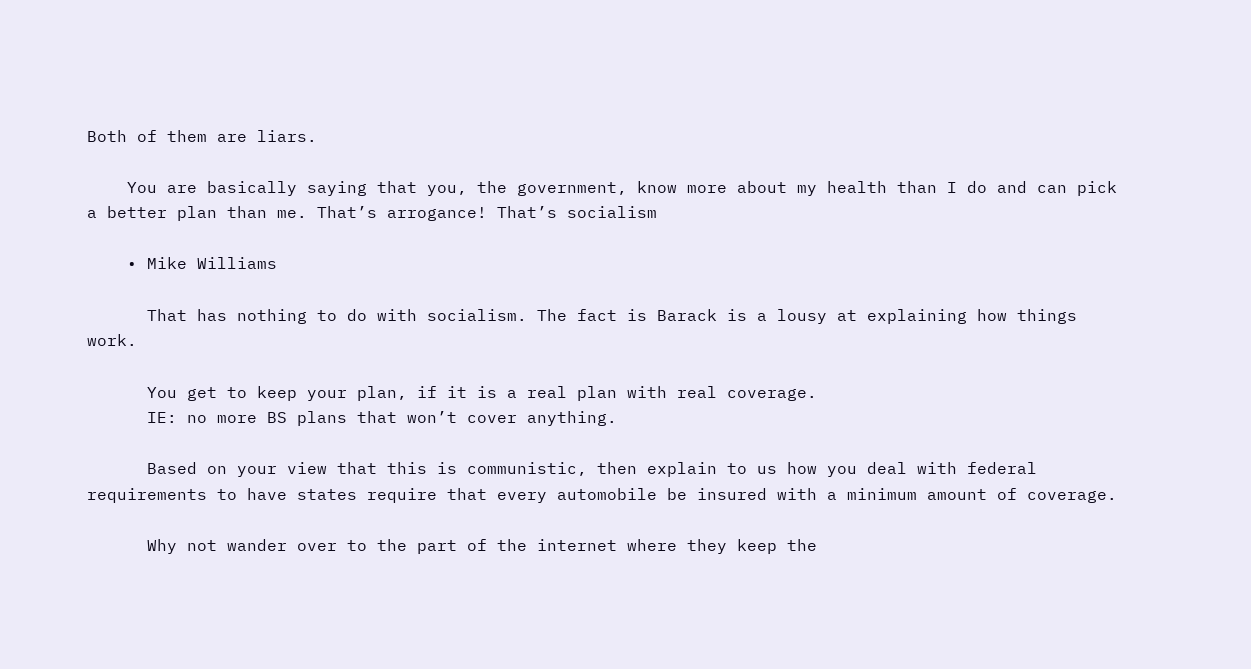Both of them are liars.

    You are basically saying that you, the government, know more about my health than I do and can pick a better plan than me. That’s arrogance! That’s socialism

    • Mike Williams

      That has nothing to do with socialism. The fact is Barack is a lousy at explaining how things work.

      You get to keep your plan, if it is a real plan with real coverage.
      IE: no more BS plans that won’t cover anything.

      Based on your view that this is communistic, then explain to us how you deal with federal requirements to have states require that every automobile be insured with a minimum amount of coverage.

      Why not wander over to the part of the internet where they keep the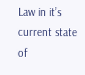Law in it’s current state of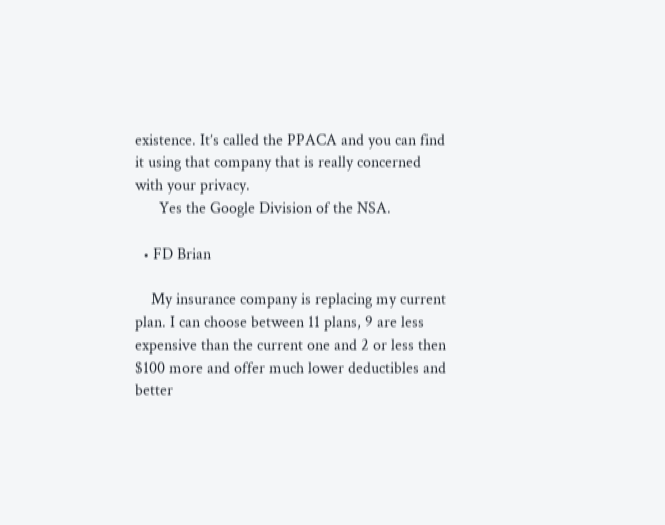existence. It’s called the PPACA and you can find it using that company that is really concerned with your privacy.
      Yes the Google Division of the NSA.

  • FD Brian

    My insurance company is replacing my current plan. I can choose between 11 plans, 9 are less expensive than the current one and 2 or less then $100 more and offer much lower deductibles and better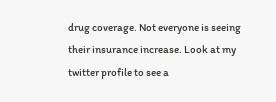drug coverage. Not everyone is seeing their insurance increase. Look at my twitter profile to see a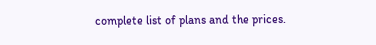complete list of plans and the prices.